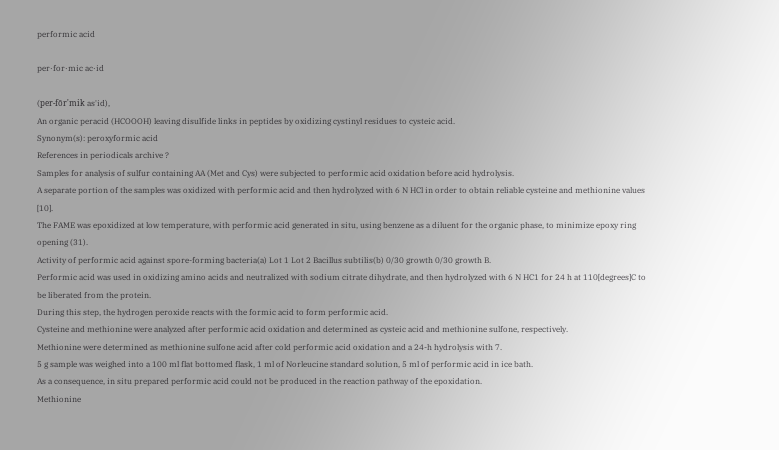performic acid

per·for·mic ac·id

(per-fōr'mik as'id),
An organic peracid (HCOOOH) leaving disulfide links in peptides by oxidizing cystinyl residues to cysteic acid.
Synonym(s): peroxyformic acid
References in periodicals archive ?
Samples for analysis of sulfur containing AA (Met and Cys) were subjected to performic acid oxidation before acid hydrolysis.
A separate portion of the samples was oxidized with performic acid and then hydrolyzed with 6 N HCl in order to obtain reliable cysteine and methionine values [10].
The FAME was epoxidized at low temperature, with performic acid generated in situ, using benzene as a diluent for the organic phase, to minimize epoxy ring opening (31).
Activity of performic acid against spore-forming bacteria(a) Lot 1 Lot 2 Bacillus subtilis(b) 0/30 growth 0/30 growth B.
Performic acid was used in oxidizing amino acids and neutralized with sodium citrate dihydrate, and then hydrolyzed with 6 N HC1 for 24 h at 110[degrees]C to be liberated from the protein.
During this step, the hydrogen peroxide reacts with the formic acid to form performic acid.
Cysteine and methionine were analyzed after performic acid oxidation and determined as cysteic acid and methionine sulfone, respectively.
Methionine were determined as methionine sulfone acid after cold performic acid oxidation and a 24-h hydrolysis with 7.
5 g sample was weighed into a 100 ml flat bottomed flask, 1 ml of Norleucine standard solution, 5 ml of performic acid in ice bath.
As a consequence, in situ prepared performic acid could not be produced in the reaction pathway of the epoxidation.
Methionine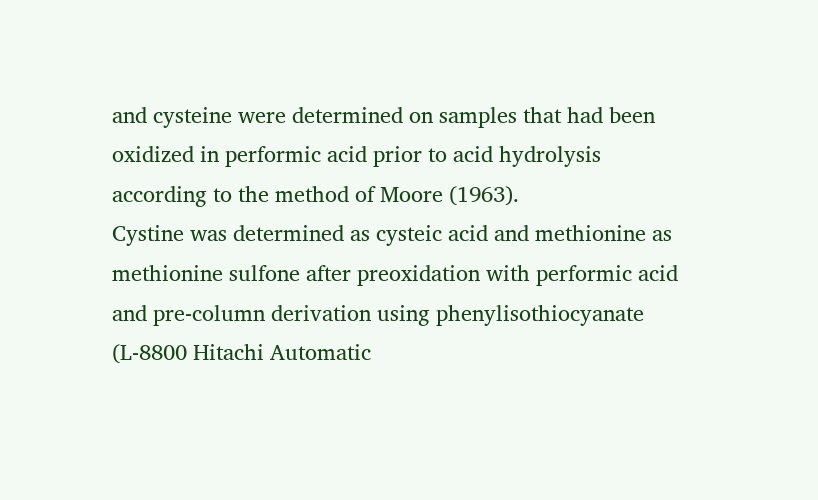and cysteine were determined on samples that had been oxidized in performic acid prior to acid hydrolysis according to the method of Moore (1963).
Cystine was determined as cysteic acid and methionine as methionine sulfone after preoxidation with performic acid and pre-column derivation using phenylisothiocyanate (L-8800 Hitachi Automatic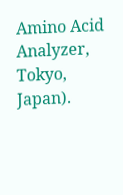Amino Acid Analyzer, Tokyo, Japan).